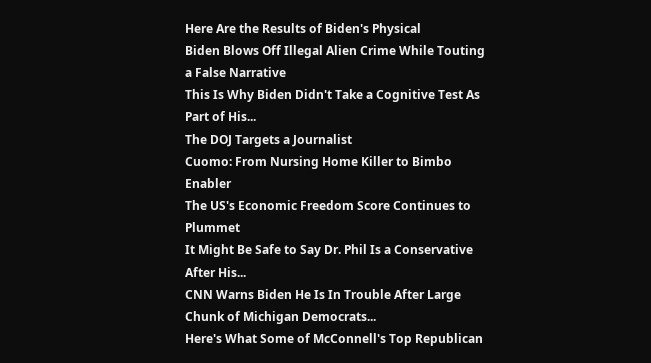Here Are the Results of Biden's Physical
Biden Blows Off Illegal Alien Crime While Touting a False Narrative
This Is Why Biden Didn't Take a Cognitive Test As Part of His...
The DOJ Targets a Journalist
Cuomo: From Nursing Home Killer to Bimbo Enabler
The US's Economic Freedom Score Continues to Plummet
It Might Be Safe to Say Dr. Phil Is a Conservative After His...
CNN Warns Biden He Is In Trouble After Large Chunk of Michigan Democrats...
Here's What Some of McConnell's Top Republican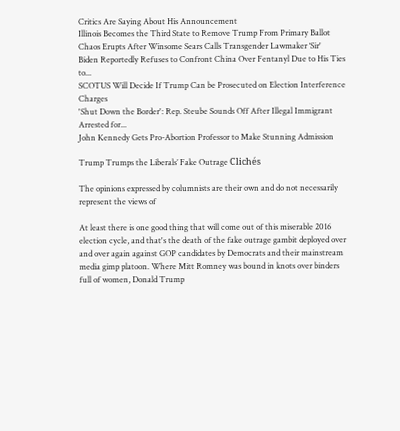Critics Are Saying About His Announcement
Illinois Becomes the Third State to Remove Trump From Primary Ballot
Chaos Erupts After Winsome Sears Calls Transgender Lawmaker ‘Sir'
Biden Reportedly Refuses to Confront China Over Fentanyl Due to His Ties to...
SCOTUS Will Decide If Trump Can be Prosecuted on Election Interference Charges
'Shut Down the Border': Rep. Steube Sounds Off After Illegal Immigrant Arrested for...
John Kennedy Gets Pro-Abortion Professor to Make Stunning Admission

Trump Trumps the Liberals’ Fake Outrage Clichés

The opinions expressed by columnists are their own and do not necessarily represent the views of

At least there is one good thing that will come out of this miserable 2016 election cycle, and that's the death of the fake outrage gambit deployed over and over again against GOP candidates by Democrats and their mainstream media gimp platoon. Where Mitt Romney was bound in knots over binders full of women, Donald Trump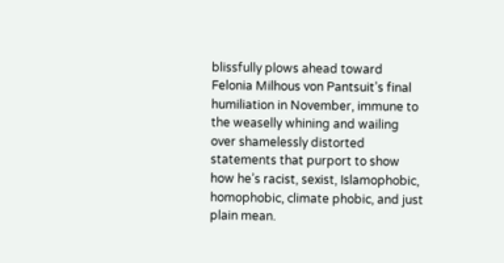blissfully plows ahead toward Felonia Milhous von Pantsuit’s final humiliation in November, immune to the weaselly whining and wailing over shamelessly distorted statements that purport to show how he’s racist, sexist, Islamophobic, homophobic, climate phobic, and just plain mean.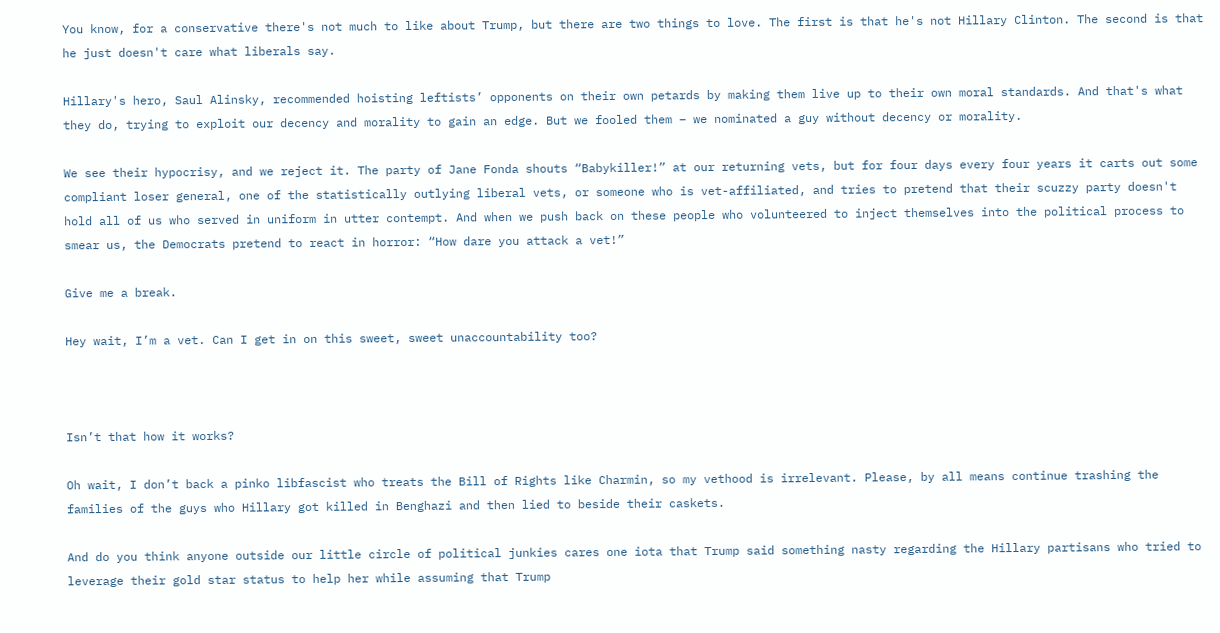You know, for a conservative there's not much to like about Trump, but there are two things to love. The first is that he's not Hillary Clinton. The second is that he just doesn't care what liberals say.

Hillary's hero, Saul Alinsky, recommended hoisting leftists’ opponents on their own petards by making them live up to their own moral standards. And that's what they do, trying to exploit our decency and morality to gain an edge. But we fooled them – we nominated a guy without decency or morality.

We see their hypocrisy, and we reject it. The party of Jane Fonda shouts “Babykiller!” at our returning vets, but for four days every four years it carts out some compliant loser general, one of the statistically outlying liberal vets, or someone who is vet-affiliated, and tries to pretend that their scuzzy party doesn't hold all of us who served in uniform in utter contempt. And when we push back on these people who volunteered to inject themselves into the political process to smear us, the Democrats pretend to react in horror: “How dare you attack a vet!”

Give me a break.

Hey wait, I’m a vet. Can I get in on this sweet, sweet unaccountability too?



Isn’t that how it works?

Oh wait, I don’t back a pinko libfascist who treats the Bill of Rights like Charmin, so my vethood is irrelevant. Please, by all means continue trashing the families of the guys who Hillary got killed in Benghazi and then lied to beside their caskets.

And do you think anyone outside our little circle of political junkies cares one iota that Trump said something nasty regarding the Hillary partisans who tried to leverage their gold star status to help her while assuming that Trump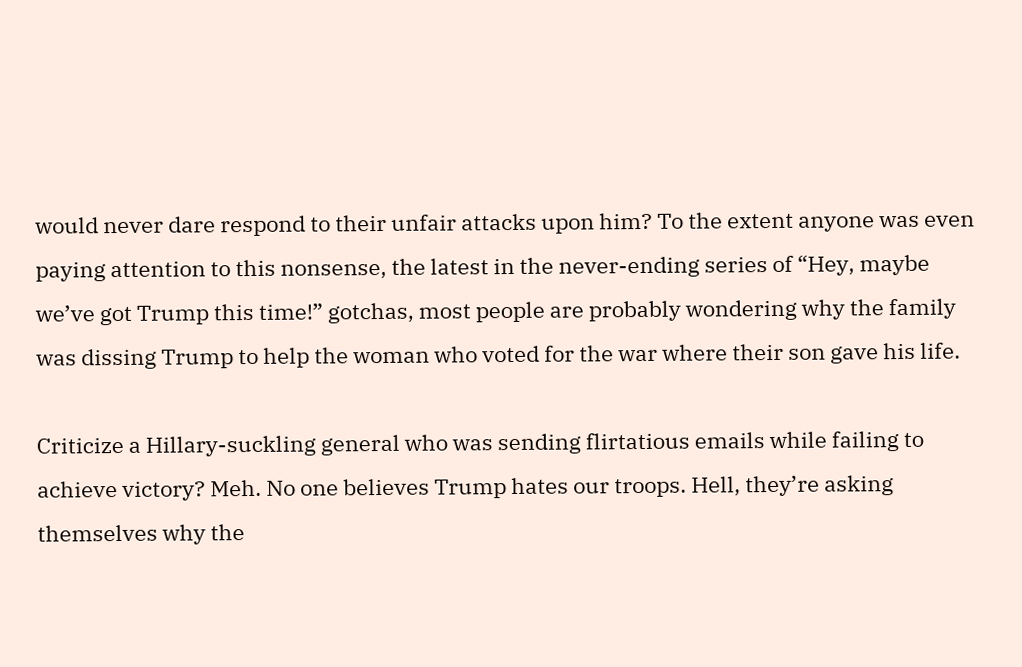would never dare respond to their unfair attacks upon him? To the extent anyone was even paying attention to this nonsense, the latest in the never-ending series of “Hey, maybe we’ve got Trump this time!” gotchas, most people are probably wondering why the family was dissing Trump to help the woman who voted for the war where their son gave his life.

Criticize a Hillary-suckling general who was sending flirtatious emails while failing to achieve victory? Meh. No one believes Trump hates our troops. Hell, they’re asking themselves why the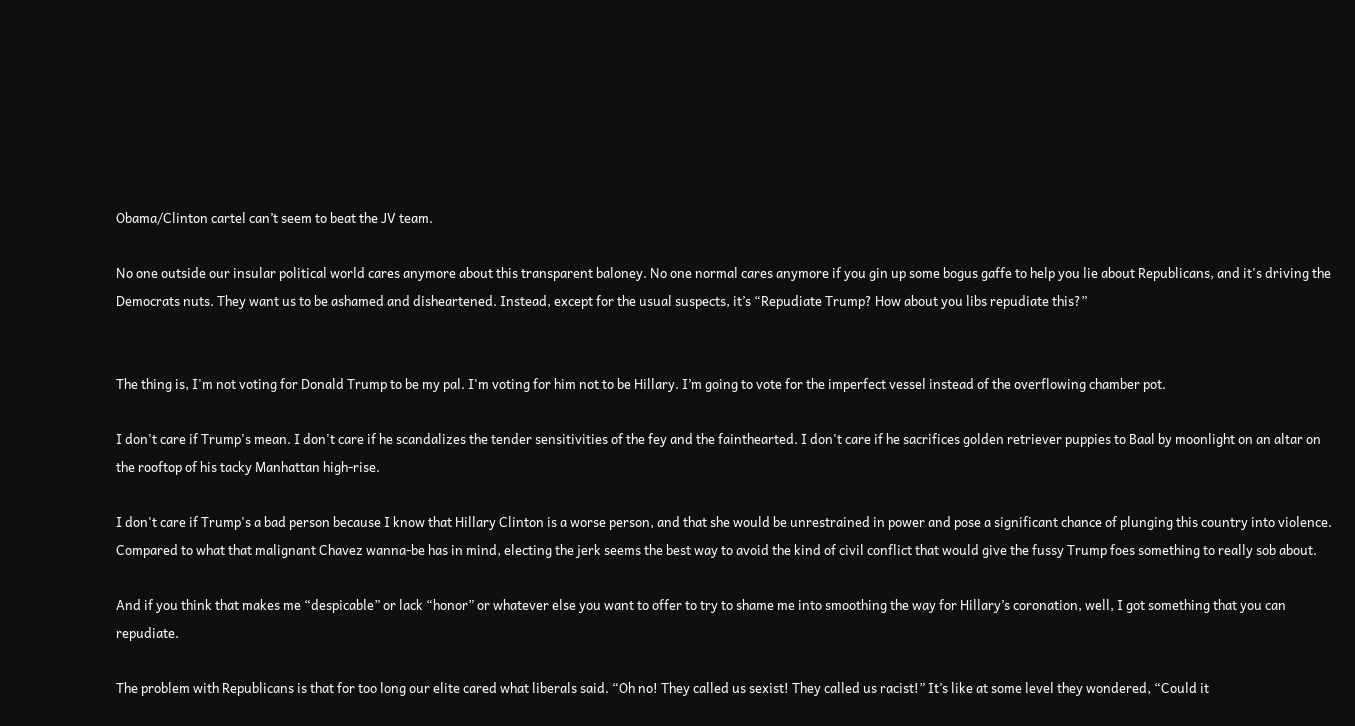Obama/Clinton cartel can’t seem to beat the JV team.

No one outside our insular political world cares anymore about this transparent baloney. No one normal cares anymore if you gin up some bogus gaffe to help you lie about Republicans, and it's driving the Democrats nuts. They want us to be ashamed and disheartened. Instead, except for the usual suspects, it’s “Repudiate Trump? How about you libs repudiate this?”


The thing is, I'm not voting for Donald Trump to be my pal. I'm voting for him not to be Hillary. I’m going to vote for the imperfect vessel instead of the overflowing chamber pot.

I don't care if Trump's mean. I don't care if he scandalizes the tender sensitivities of the fey and the fainthearted. I don't care if he sacrifices golden retriever puppies to Baal by moonlight on an altar on the rooftop of his tacky Manhattan high-rise.

I don't care if Trump's a bad person because I know that Hillary Clinton is a worse person, and that she would be unrestrained in power and pose a significant chance of plunging this country into violence. Compared to what that malignant Chavez wanna-be has in mind, electing the jerk seems the best way to avoid the kind of civil conflict that would give the fussy Trump foes something to really sob about.

And if you think that makes me “despicable” or lack “honor” or whatever else you want to offer to try to shame me into smoothing the way for Hillary’s coronation, well, I got something that you can repudiate.

The problem with Republicans is that for too long our elite cared what liberals said. “Oh no! They called us sexist! They called us racist!” It’s like at some level they wondered, “Could it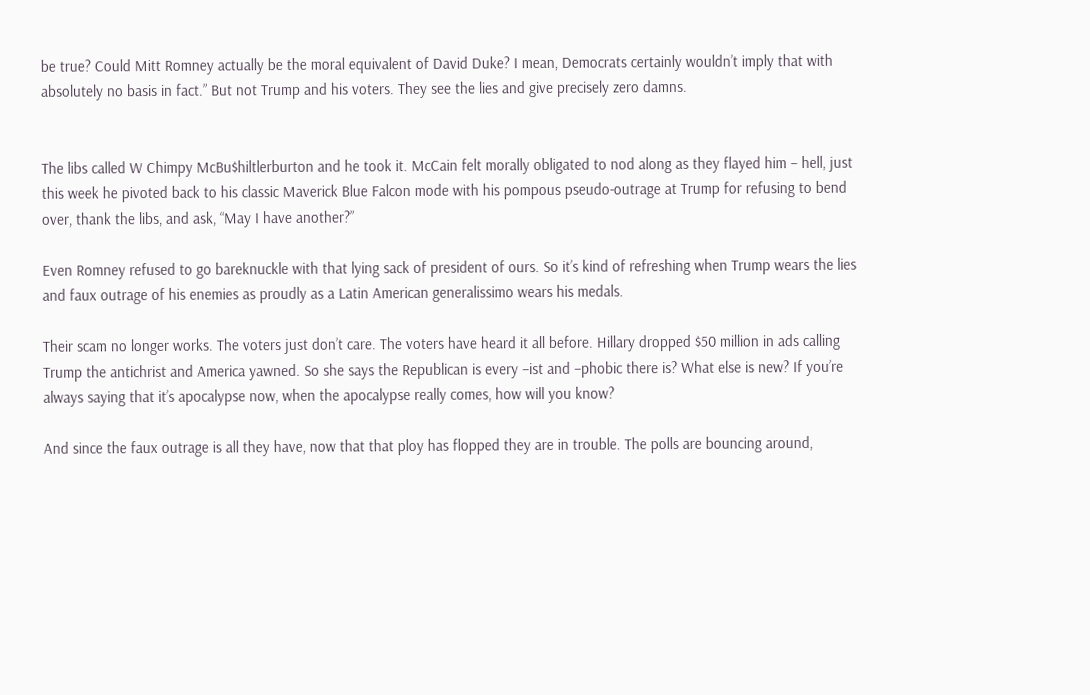be true? Could Mitt Romney actually be the moral equivalent of David Duke? I mean, Democrats certainly wouldn’t imply that with absolutely no basis in fact.” But not Trump and his voters. They see the lies and give precisely zero damns.


The libs called W Chimpy McBu$hiltlerburton and he took it. McCain felt morally obligated to nod along as they flayed him – hell, just this week he pivoted back to his classic Maverick Blue Falcon mode with his pompous pseudo-outrage at Trump for refusing to bend over, thank the libs, and ask, “May I have another?”

Even Romney refused to go bareknuckle with that lying sack of president of ours. So it’s kind of refreshing when Trump wears the lies and faux outrage of his enemies as proudly as a Latin American generalissimo wears his medals.

Their scam no longer works. The voters just don’t care. The voters have heard it all before. Hillary dropped $50 million in ads calling Trump the antichrist and America yawned. So she says the Republican is every –ist and –phobic there is? What else is new? If you’re always saying that it’s apocalypse now, when the apocalypse really comes, how will you know?

And since the faux outrage is all they have, now that that ploy has flopped they are in trouble. The polls are bouncing around,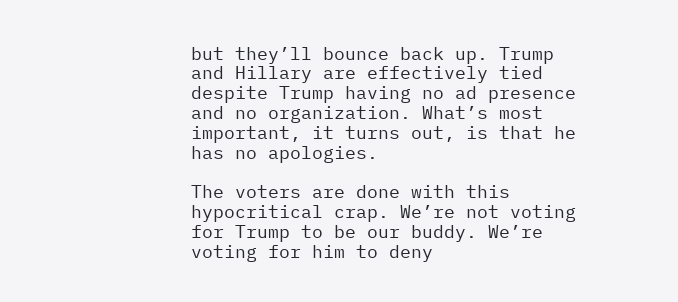but they’ll bounce back up. Trump and Hillary are effectively tied despite Trump having no ad presence and no organization. What’s most important, it turns out, is that he has no apologies.

The voters are done with this hypocritical crap. We’re not voting for Trump to be our buddy. We’re voting for him to deny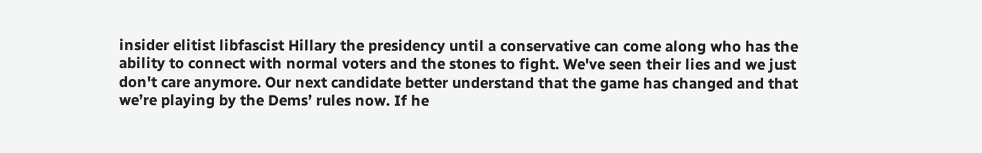insider elitist libfascist Hillary the presidency until a conservative can come along who has the ability to connect with normal voters and the stones to fight. We've seen their lies and we just don't care anymore. Our next candidate better understand that the game has changed and that we’re playing by the Dems’ rules now. If he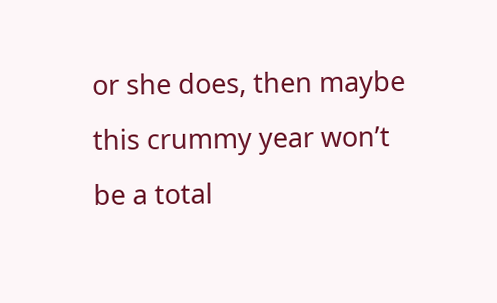or she does, then maybe this crummy year won’t be a total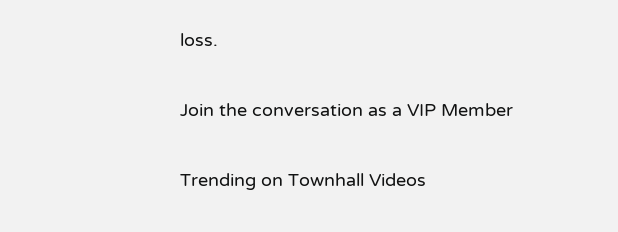loss.


Join the conversation as a VIP Member


Trending on Townhall Videos